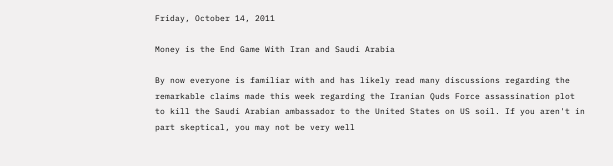Friday, October 14, 2011

Money is the End Game With Iran and Saudi Arabia

By now everyone is familiar with and has likely read many discussions regarding the remarkable claims made this week regarding the Iranian Quds Force assassination plot to kill the Saudi Arabian ambassador to the United States on US soil. If you aren't in part skeptical, you may not be very well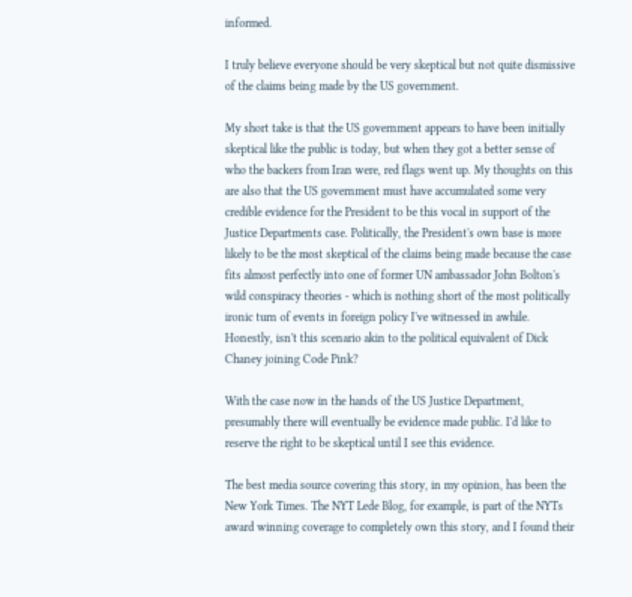informed.

I truly believe everyone should be very skeptical but not quite dismissive of the claims being made by the US government.

My short take is that the US government appears to have been initially skeptical like the public is today, but when they got a better sense of who the backers from Iran were, red flags went up. My thoughts on this are also that the US government must have accumulated some very credible evidence for the President to be this vocal in support of the Justice Departments case. Politically, the President's own base is more likely to be the most skeptical of the claims being made because the case fits almost perfectly into one of former UN ambassador John Bolton's wild conspiracy theories - which is nothing short of the most politically ironic turn of events in foreign policy I've witnessed in awhile. Honestly, isn't this scenario akin to the political equivalent of Dick Chaney joining Code Pink?

With the case now in the hands of the US Justice Department, presumably there will eventually be evidence made public. I'd like to reserve the right to be skeptical until I see this evidence.

The best media source covering this story, in my opinion, has been the New York Times. The NYT Lede Blog, for example, is part of the NYTs award winning coverage to completely own this story, and I found their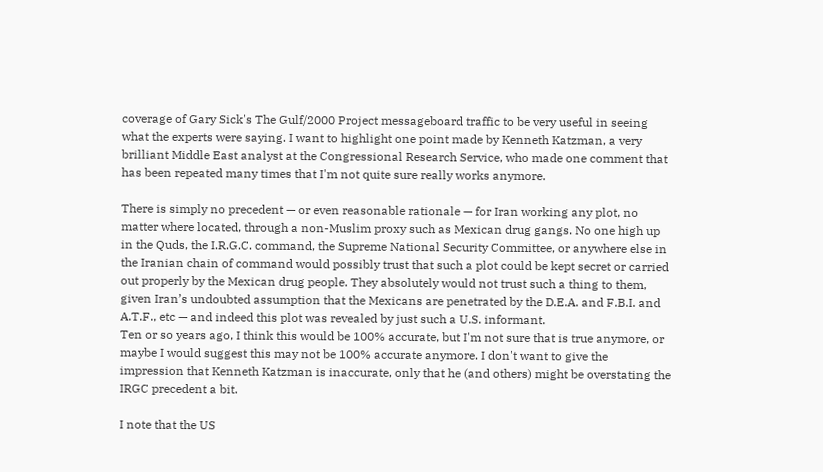coverage of Gary Sick's The Gulf/2000 Project messageboard traffic to be very useful in seeing what the experts were saying. I want to highlight one point made by Kenneth Katzman, a very brilliant Middle East analyst at the Congressional Research Service, who made one comment that has been repeated many times that I'm not quite sure really works anymore.

There is simply no precedent — or even reasonable rationale — for Iran working any plot, no matter where located, through a non-Muslim proxy such as Mexican drug gangs. No one high up in the Quds, the I.R.G.C. command, the Supreme National Security Committee, or anywhere else in the Iranian chain of command would possibly trust that such a plot could be kept secret or carried out properly by the Mexican drug people. They absolutely would not trust such a thing to them, given Iran’s undoubted assumption that the Mexicans are penetrated by the D.E.A. and F.B.I. and A.T.F., etc — and indeed this plot was revealed by just such a U.S. informant.
Ten or so years ago, I think this would be 100% accurate, but I'm not sure that is true anymore, or maybe I would suggest this may not be 100% accurate anymore. I don't want to give the impression that Kenneth Katzman is inaccurate, only that he (and others) might be overstating the IRGC precedent a bit.

I note that the US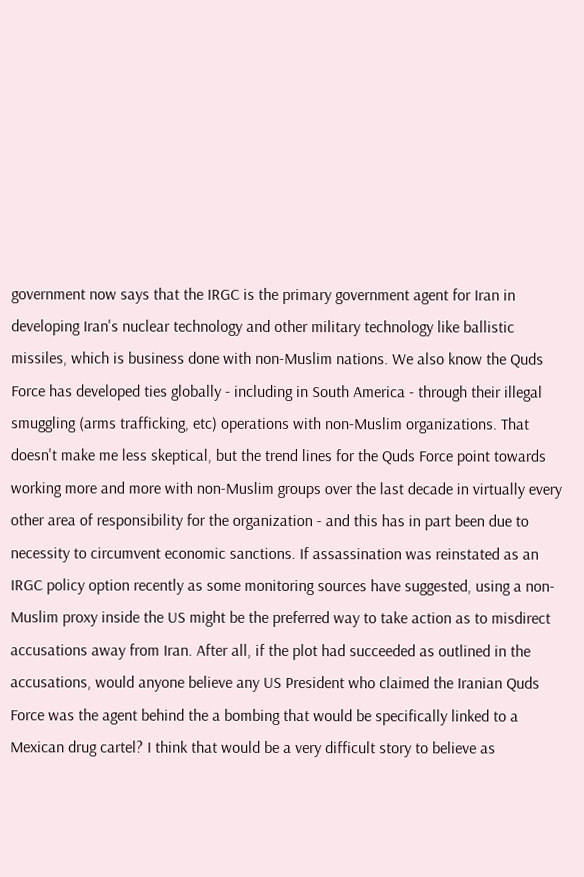government now says that the IRGC is the primary government agent for Iran in developing Iran's nuclear technology and other military technology like ballistic missiles, which is business done with non-Muslim nations. We also know the Quds Force has developed ties globally - including in South America - through their illegal smuggling (arms trafficking, etc) operations with non-Muslim organizations. That doesn't make me less skeptical, but the trend lines for the Quds Force point towards working more and more with non-Muslim groups over the last decade in virtually every other area of responsibility for the organization - and this has in part been due to necessity to circumvent economic sanctions. If assassination was reinstated as an IRGC policy option recently as some monitoring sources have suggested, using a non-Muslim proxy inside the US might be the preferred way to take action as to misdirect accusations away from Iran. After all, if the plot had succeeded as outlined in the accusations, would anyone believe any US President who claimed the Iranian Quds Force was the agent behind the a bombing that would be specifically linked to a Mexican drug cartel? I think that would be a very difficult story to believe as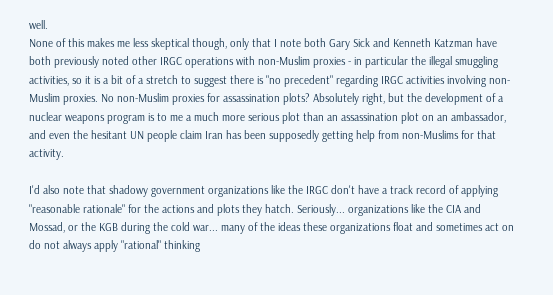well.
None of this makes me less skeptical though, only that I note both Gary Sick and Kenneth Katzman have both previously noted other IRGC operations with non-Muslim proxies - in particular the illegal smuggling activities, so it is a bit of a stretch to suggest there is "no precedent" regarding IRGC activities involving non-Muslim proxies. No non-Muslim proxies for assassination plots? Absolutely right, but the development of a nuclear weapons program is to me a much more serious plot than an assassination plot on an ambassador, and even the hesitant UN people claim Iran has been supposedly getting help from non-Muslims for that activity.

I'd also note that shadowy government organizations like the IRGC don't have a track record of applying "reasonable rationale" for the actions and plots they hatch. Seriously... organizations like the CIA and Mossad, or the KGB during the cold war... many of the ideas these organizations float and sometimes act on do not always apply "rational" thinking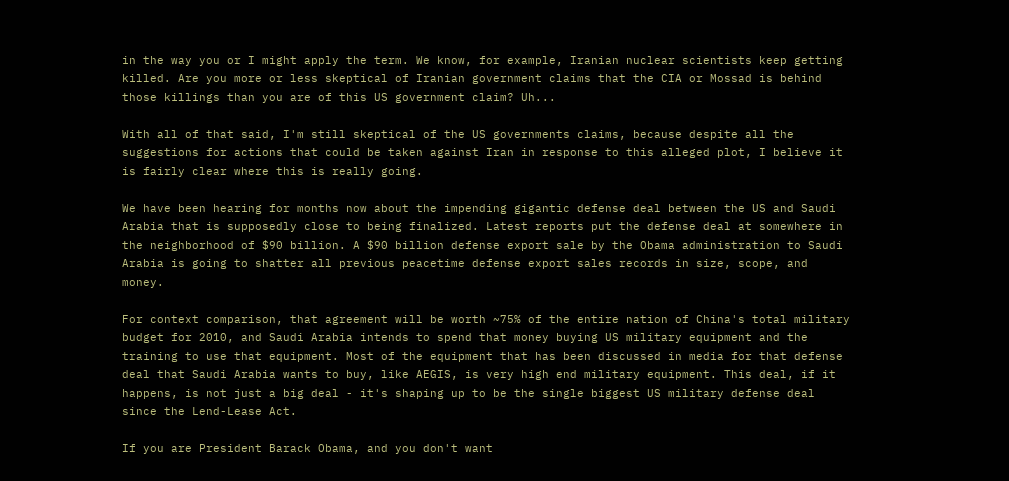in the way you or I might apply the term. We know, for example, Iranian nuclear scientists keep getting killed. Are you more or less skeptical of Iranian government claims that the CIA or Mossad is behind those killings than you are of this US government claim? Uh...

With all of that said, I'm still skeptical of the US governments claims, because despite all the suggestions for actions that could be taken against Iran in response to this alleged plot, I believe it is fairly clear where this is really going.

We have been hearing for months now about the impending gigantic defense deal between the US and Saudi Arabia that is supposedly close to being finalized. Latest reports put the defense deal at somewhere in the neighborhood of $90 billion. A $90 billion defense export sale by the Obama administration to Saudi Arabia is going to shatter all previous peacetime defense export sales records in size, scope, and money.

For context comparison, that agreement will be worth ~75% of the entire nation of China's total military budget for 2010, and Saudi Arabia intends to spend that money buying US military equipment and the training to use that equipment. Most of the equipment that has been discussed in media for that defense deal that Saudi Arabia wants to buy, like AEGIS, is very high end military equipment. This deal, if it happens, is not just a big deal - it's shaping up to be the single biggest US military defense deal since the Lend-Lease Act.

If you are President Barack Obama, and you don't want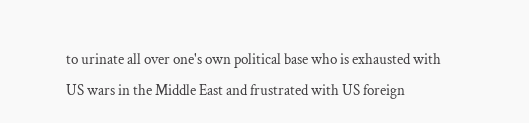to urinate all over one's own political base who is exhausted with US wars in the Middle East and frustrated with US foreign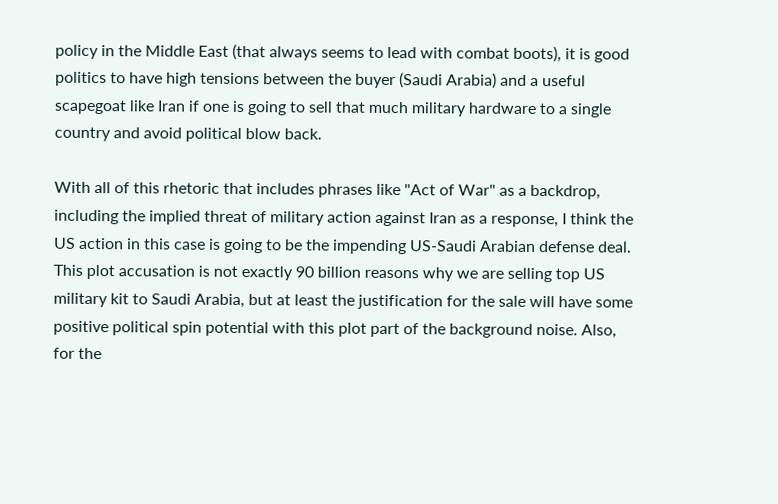policy in the Middle East (that always seems to lead with combat boots), it is good politics to have high tensions between the buyer (Saudi Arabia) and a useful scapegoat like Iran if one is going to sell that much military hardware to a single country and avoid political blow back.

With all of this rhetoric that includes phrases like "Act of War" as a backdrop, including the implied threat of military action against Iran as a response, I think the US action in this case is going to be the impending US-Saudi Arabian defense deal. This plot accusation is not exactly 90 billion reasons why we are selling top US military kit to Saudi Arabia, but at least the justification for the sale will have some positive political spin potential with this plot part of the background noise. Also, for the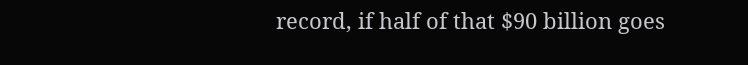record, if half of that $90 billion goes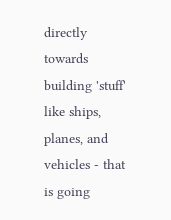directly towards building 'stuff' like ships, planes, and vehicles - that is going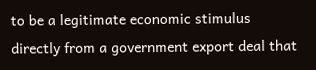to be a legitimate economic stimulus directly from a government export deal that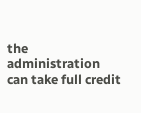the administration can take full credit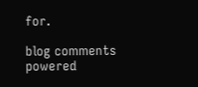for.

blog comments powered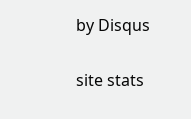by Disqus

site stats